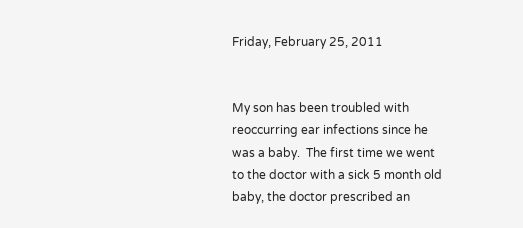Friday, February 25, 2011


My son has been troubled with reoccurring ear infections since he was a baby.  The first time we went to the doctor with a sick 5 month old baby, the doctor prescribed an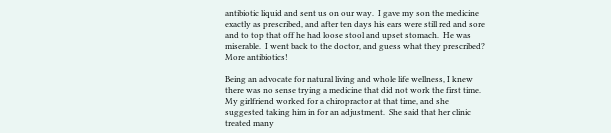antibiotic liquid and sent us on our way.  I gave my son the medicine exactly as prescribed, and after ten days his ears were still red and sore and to top that off he had loose stool and upset stomach.  He was miserable.  I went back to the doctor, and guess what they prescribed?  More antibiotics!

Being an advocate for natural living and whole life wellness, I knew there was no sense trying a medicine that did not work the first time.  My girlfriend worked for a chiropractor at that time, and she suggested taking him in for an adjustment.  She said that her clinic treated many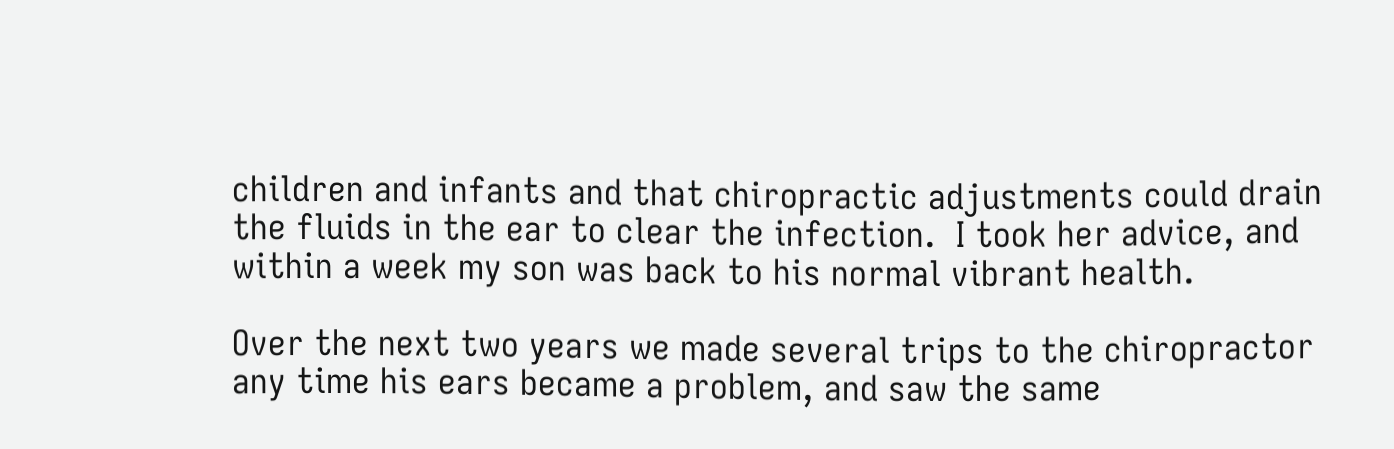children and infants and that chiropractic adjustments could drain the fluids in the ear to clear the infection.  I took her advice, and within a week my son was back to his normal vibrant health.

Over the next two years we made several trips to the chiropractor any time his ears became a problem, and saw the same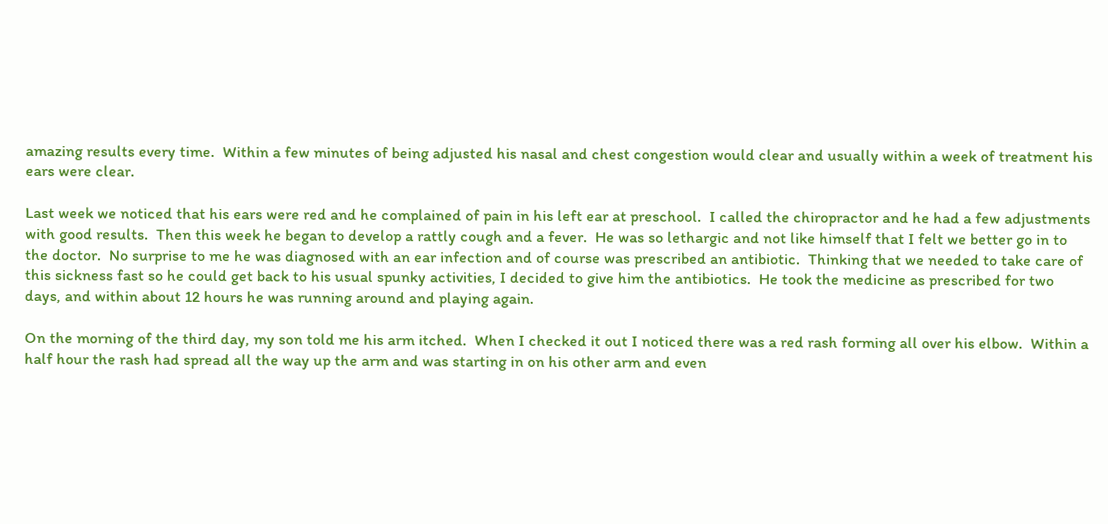amazing results every time.  Within a few minutes of being adjusted his nasal and chest congestion would clear and usually within a week of treatment his ears were clear.

Last week we noticed that his ears were red and he complained of pain in his left ear at preschool.  I called the chiropractor and he had a few adjustments with good results.  Then this week he began to develop a rattly cough and a fever.  He was so lethargic and not like himself that I felt we better go in to the doctor.  No surprise to me he was diagnosed with an ear infection and of course was prescribed an antibiotic.  Thinking that we needed to take care of this sickness fast so he could get back to his usual spunky activities, I decided to give him the antibiotics.  He took the medicine as prescribed for two days, and within about 12 hours he was running around and playing again.

On the morning of the third day, my son told me his arm itched.  When I checked it out I noticed there was a red rash forming all over his elbow.  Within a half hour the rash had spread all the way up the arm and was starting in on his other arm and even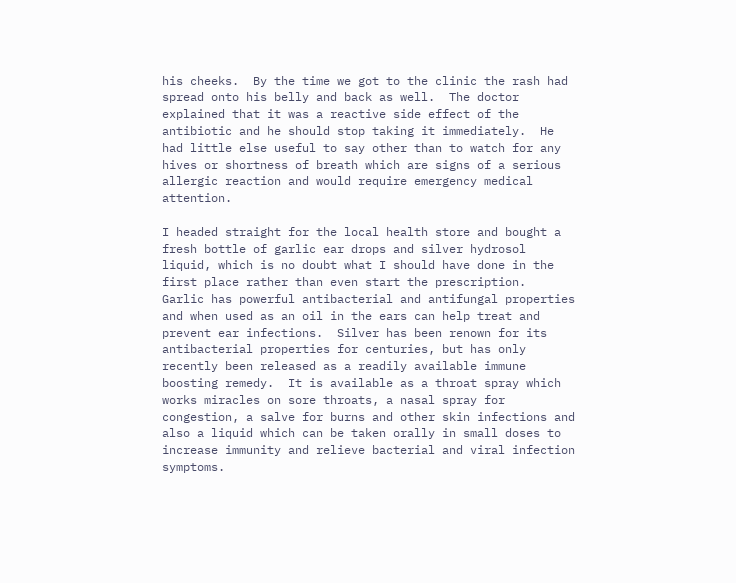his cheeks.  By the time we got to the clinic the rash had spread onto his belly and back as well.  The doctor explained that it was a reactive side effect of the antibiotic and he should stop taking it immediately.  He had little else useful to say other than to watch for any hives or shortness of breath which are signs of a serious allergic reaction and would require emergency medical attention.

I headed straight for the local health store and bought a fresh bottle of garlic ear drops and silver hydrosol liquid, which is no doubt what I should have done in the first place rather than even start the prescription.  Garlic has powerful antibacterial and antifungal properties and when used as an oil in the ears can help treat and prevent ear infections.  Silver has been renown for its antibacterial properties for centuries, but has only recently been released as a readily available immune boosting remedy.  It is available as a throat spray which works miracles on sore throats, a nasal spray for congestion, a salve for burns and other skin infections and also a liquid which can be taken orally in small doses to increase immunity and relieve bacterial and viral infection symptoms.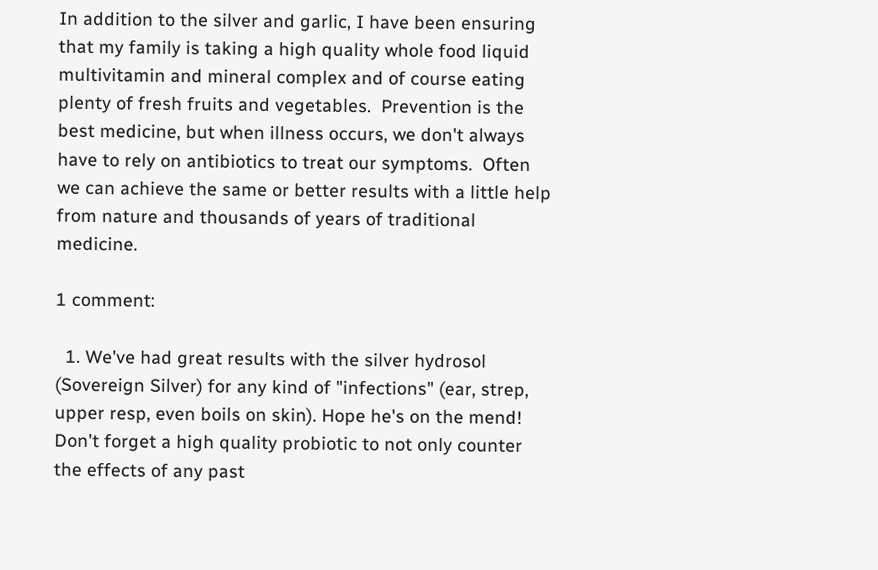In addition to the silver and garlic, I have been ensuring that my family is taking a high quality whole food liquid multivitamin and mineral complex and of course eating plenty of fresh fruits and vegetables.  Prevention is the best medicine, but when illness occurs, we don't always have to rely on antibiotics to treat our symptoms.  Often we can achieve the same or better results with a little help from nature and thousands of years of traditional medicine.

1 comment:

  1. We've had great results with the silver hydrosol (Sovereign Silver) for any kind of "infections" (ear, strep, upper resp, even boils on skin). Hope he's on the mend! Don't forget a high quality probiotic to not only counter the effects of any past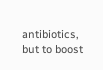antibiotics, but to boost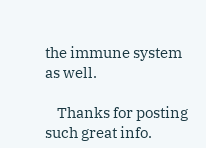the immune system as well.

    Thanks for posting such great info.